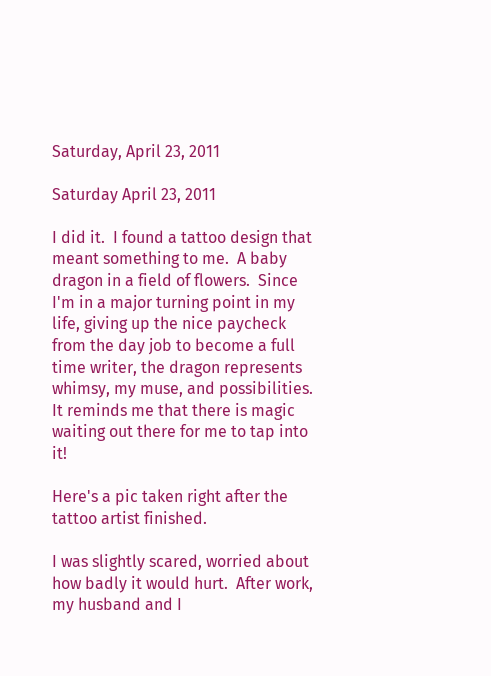Saturday, April 23, 2011

Saturday April 23, 2011

I did it.  I found a tattoo design that meant something to me.  A baby dragon in a field of flowers.  Since I'm in a major turning point in my life, giving up the nice paycheck from the day job to become a full time writer, the dragon represents whimsy, my muse, and possibilities.  It reminds me that there is magic waiting out there for me to tap into it!

Here's a pic taken right after the tattoo artist finished.

I was slightly scared, worried about how badly it would hurt.  After work, my husband and I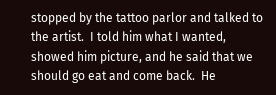stopped by the tattoo parlor and talked to the artist.  I told him what I wanted, showed him picture, and he said that we should go eat and come back.  He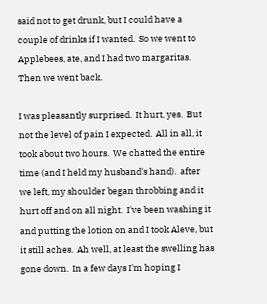said not to get drunk, but I could have a couple of drinks if I wanted.  So we went to Applebees, ate, and I had two margaritas.  Then we went back.

I was pleasantly surprised.  It hurt, yes.  But not the level of pain I expected.  All in all, it took about two hours.  We chatted the entire time (and I held my husband's hand).  after we left, my shoulder began throbbing and it hurt off and on all night.  I've been washing it and putting the lotion on and I took Aleve, but it still aches.  Ah well, at least the swelling has gone down.  In a few days I'm hoping I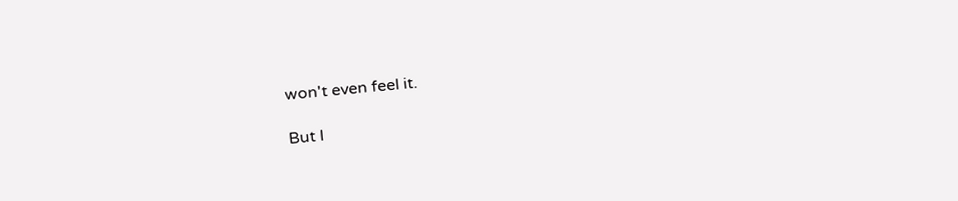won't even feel it.

But I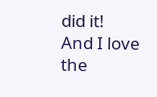did it!  And I love the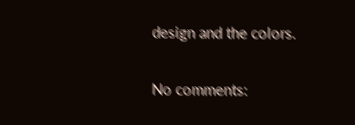design and the colors.

No comments: